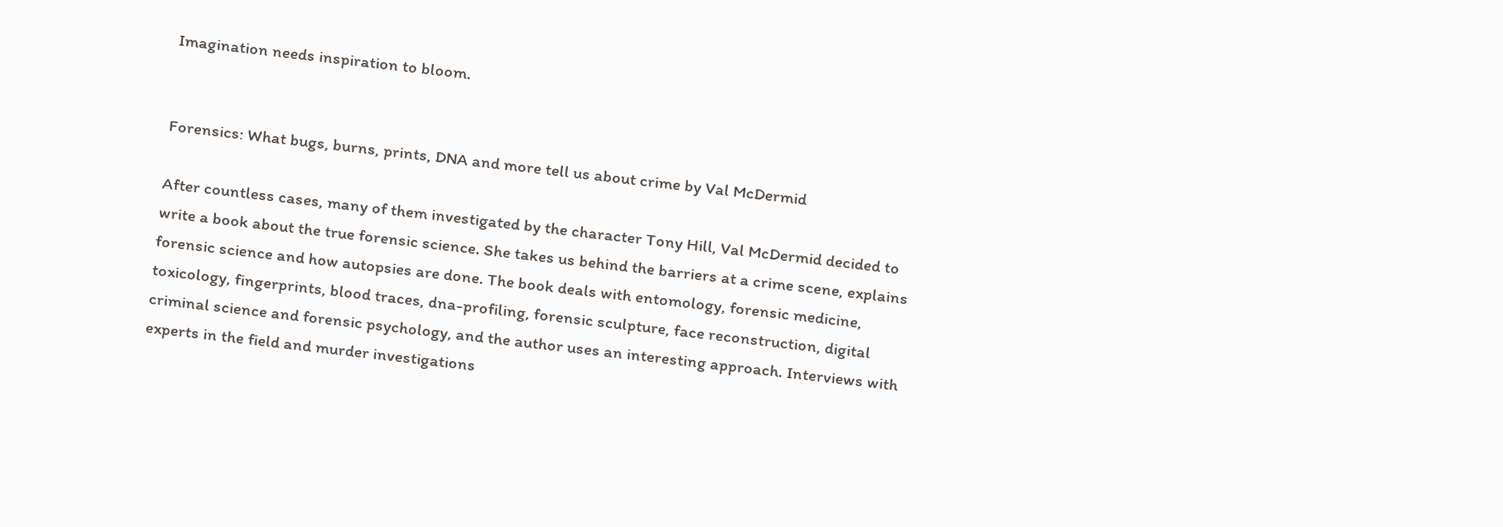Imagination needs inspiration to bloom.


Forensics: What bugs, burns, prints, DNA and more tell us about crime by Val McDermid

After countless cases, many of them investigated by the character Tony Hill, Val McDermid decided to write a book about the true forensic science. She takes us behind the barriers at a crime scene, explains forensic science and how autopsies are done. The book deals with entomology, forensic medicine, toxicology, fingerprints, blood traces, dna-profiling, forensic sculpture, face reconstruction, digital criminal science and forensic psychology, and the author uses an interesting approach. Interviews with experts in the field and murder investigations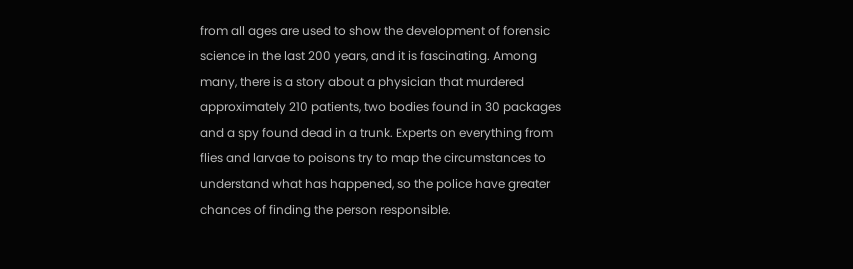from all ages are used to show the development of forensic science in the last 200 years, and it is fascinating. Among many, there is a story about a physician that murdered approximately 210 patients, two bodies found in 30 packages and a spy found dead in a trunk. Experts on everything from flies and larvae to poisons try to map the circumstances to understand what has happened, so the police have greater chances of finding the person responsible.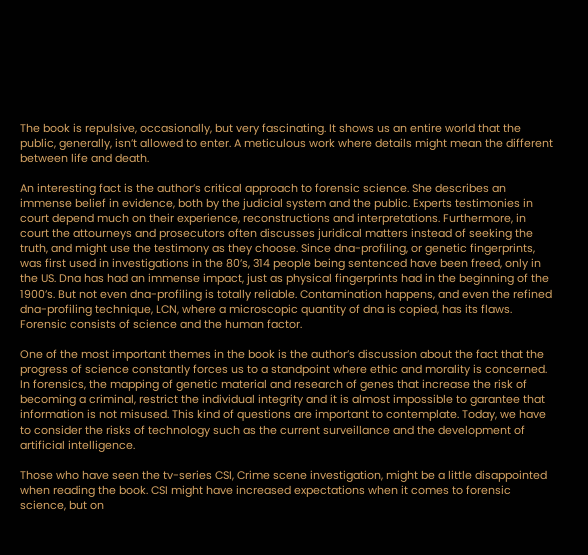The book is repulsive, occasionally, but very fascinating. It shows us an entire world that the public, generally, isn’t allowed to enter. A meticulous work where details might mean the different between life and death.

An interesting fact is the author’s critical approach to forensic science. She describes an immense belief in evidence, both by the judicial system and the public. Experts testimonies in court depend much on their experience, reconstructions and interpretations. Furthermore, in court the attourneys and prosecutors often discusses juridical matters instead of seeking the truth, and might use the testimony as they choose. Since dna-profiling, or genetic fingerprints, was first used in investigations in the 80’s, 314 people being sentenced have been freed, only in the US. Dna has had an immense impact, just as physical fingerprints had in the beginning of the 1900’s. But not even dna-profiling is totally reliable. Contamination happens, and even the refined dna-profiling technique, LCN, where a microscopic quantity of dna is copied, has its flaws. Forensic consists of science and the human factor.

One of the most important themes in the book is the author’s discussion about the fact that the progress of science constantly forces us to a standpoint where ethic and morality is concerned. In forensics, the mapping of genetic material and research of genes that increase the risk of becoming a criminal, restrict the individual integrity and it is almost impossible to garantee that information is not misused. This kind of questions are important to contemplate. Today, we have to consider the risks of technology such as the current surveillance and the development of artificial intelligence.

Those who have seen the tv-series CSI, Crime scene investigation, might be a little disappointed when reading the book. CSI might have increased expectations when it comes to forensic science, but on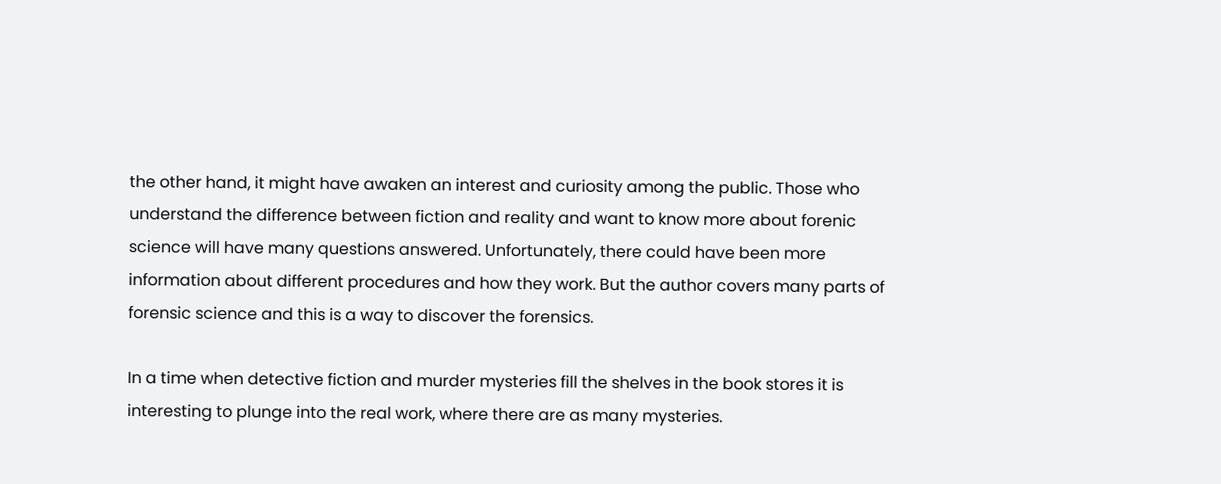the other hand, it might have awaken an interest and curiosity among the public. Those who understand the difference between fiction and reality and want to know more about forenic science will have many questions answered. Unfortunately, there could have been more information about different procedures and how they work. But the author covers many parts of forensic science and this is a way to discover the forensics.

In a time when detective fiction and murder mysteries fill the shelves in the book stores it is interesting to plunge into the real work, where there are as many mysteries.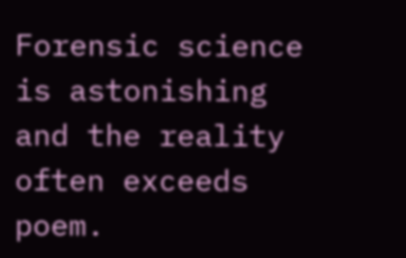Forensic science is astonishing and the reality often exceeds poem.